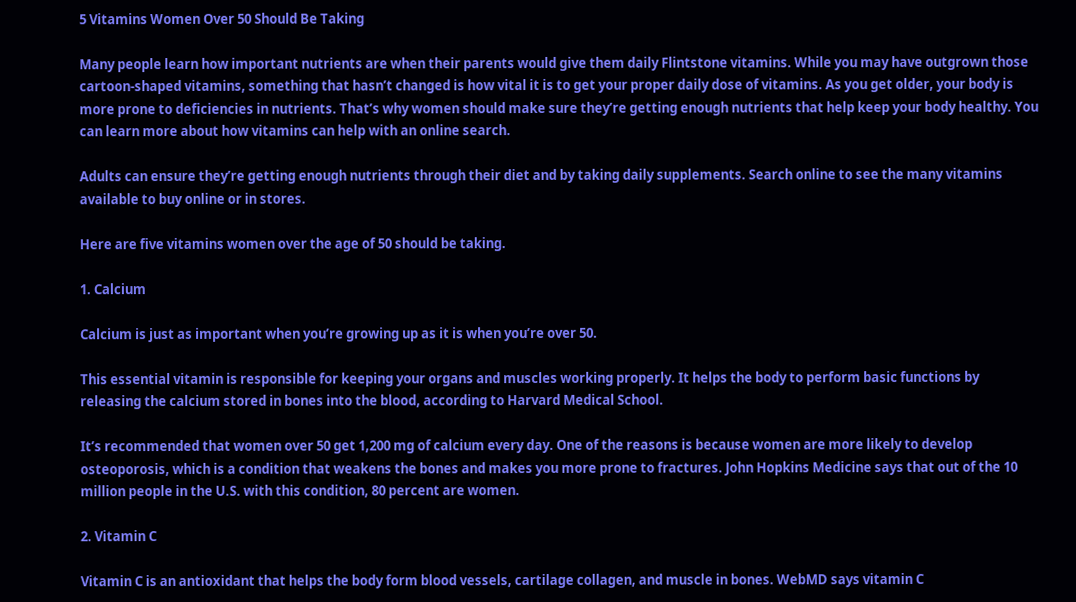5 Vitamins Women Over 50 Should Be Taking

Many people learn how important nutrients are when their parents would give them daily Flintstone vitamins. While you may have outgrown those cartoon-shaped vitamins, something that hasn’t changed is how vital it is to get your proper daily dose of vitamins. As you get older, your body is more prone to deficiencies in nutrients. That’s why women should make sure they’re getting enough nutrients that help keep your body healthy. You can learn more about how vitamins can help with an online search.

Adults can ensure they’re getting enough nutrients through their diet and by taking daily supplements. Search online to see the many vitamins available to buy online or in stores.

Here are five vitamins women over the age of 50 should be taking.

1. Calcium

Calcium is just as important when you’re growing up as it is when you’re over 50.

This essential vitamin is responsible for keeping your organs and muscles working properly. It helps the body to perform basic functions by releasing the calcium stored in bones into the blood, according to Harvard Medical School.

It’s recommended that women over 50 get 1,200 mg of calcium every day. One of the reasons is because women are more likely to develop osteoporosis, which is a condition that weakens the bones and makes you more prone to fractures. John Hopkins Medicine says that out of the 10 million people in the U.S. with this condition, 80 percent are women.

2. Vitamin C

Vitamin C is an antioxidant that helps the body form blood vessels, cartilage collagen, and muscle in bones. WebMD says vitamin C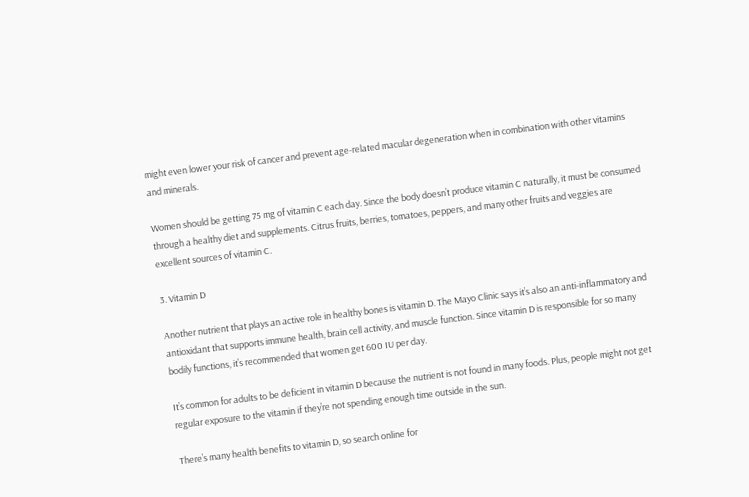might even lower your risk of cancer and prevent age-related macular degeneration when in combination with other vitamins and minerals.

Women should be getting 75 mg of vitamin C each day. Since the body doesn’t produce vitamin C naturally, it must be consumed through a healthy diet and supplements. Citrus fruits, berries, tomatoes, peppers, and many other fruits and veggies are excellent sources of vitamin C.

3. Vitamin D

Another nutrient that plays an active role in healthy bones is vitamin D. The Mayo Clinic says it’s also an anti-inflammatory and antioxidant that supports immune health, brain cell activity, and muscle function. Since vitamin D is responsible for so many bodily functions, it’s recommended that women get 600 IU per day.

It’s common for adults to be deficient in vitamin D because the nutrient is not found in many foods. Plus, people might not get regular exposure to the vitamin if they’re not spending enough time outside in the sun.

There’s many health benefits to vitamin D, so search online for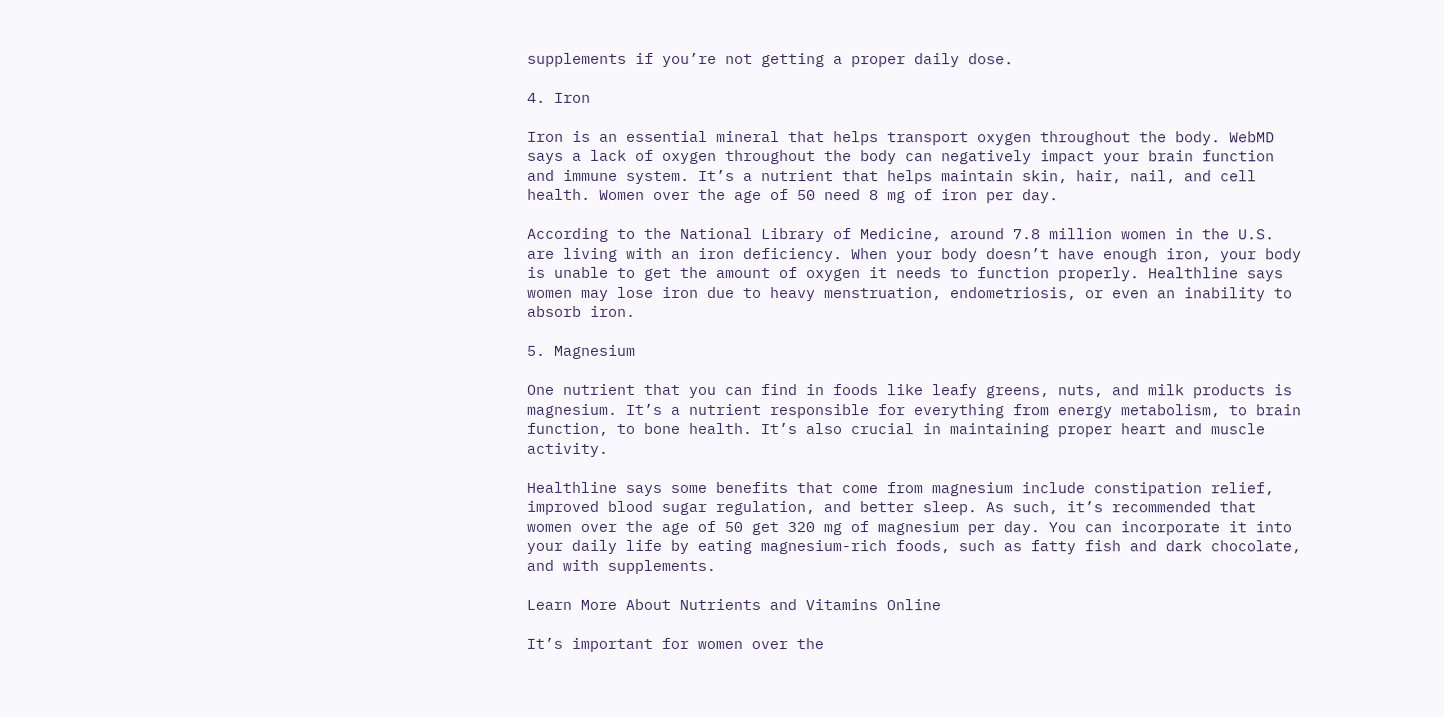supplements if you’re not getting a proper daily dose.

4. Iron

Iron is an essential mineral that helps transport oxygen throughout the body. WebMD says a lack of oxygen throughout the body can negatively impact your brain function and immune system. It’s a nutrient that helps maintain skin, hair, nail, and cell health. Women over the age of 50 need 8 mg of iron per day.

According to the National Library of Medicine, around 7.8 million women in the U.S. are living with an iron deficiency. When your body doesn’t have enough iron, your body is unable to get the amount of oxygen it needs to function properly. Healthline says women may lose iron due to heavy menstruation, endometriosis, or even an inability to absorb iron.

5. Magnesium

One nutrient that you can find in foods like leafy greens, nuts, and milk products is magnesium. It’s a nutrient responsible for everything from energy metabolism, to brain function, to bone health. It’s also crucial in maintaining proper heart and muscle activity.

Healthline says some benefits that come from magnesium include constipation relief, improved blood sugar regulation, and better sleep. As such, it’s recommended that women over the age of 50 get 320 mg of magnesium per day. You can incorporate it into your daily life by eating magnesium-rich foods, such as fatty fish and dark chocolate, and with supplements.

Learn More About Nutrients and Vitamins Online

It’s important for women over the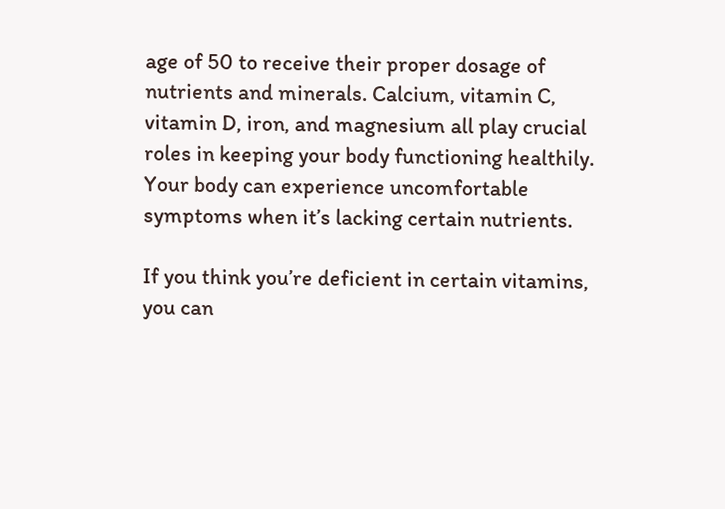age of 50 to receive their proper dosage of nutrients and minerals. Calcium, vitamin C, vitamin D, iron, and magnesium all play crucial roles in keeping your body functioning healthily. Your body can experience uncomfortable symptoms when it’s lacking certain nutrients.

If you think you’re deficient in certain vitamins, you can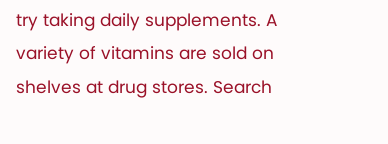try taking daily supplements. A variety of vitamins are sold on shelves at drug stores. Search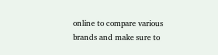online to compare various brands and make sure to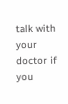talk with your doctor if you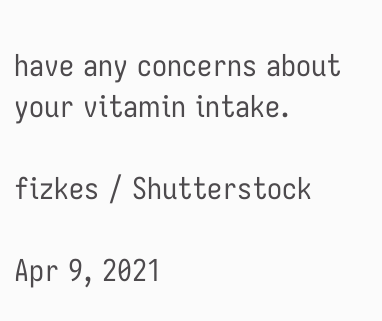have any concerns about your vitamin intake.

fizkes / Shutterstock

Apr 9, 2021